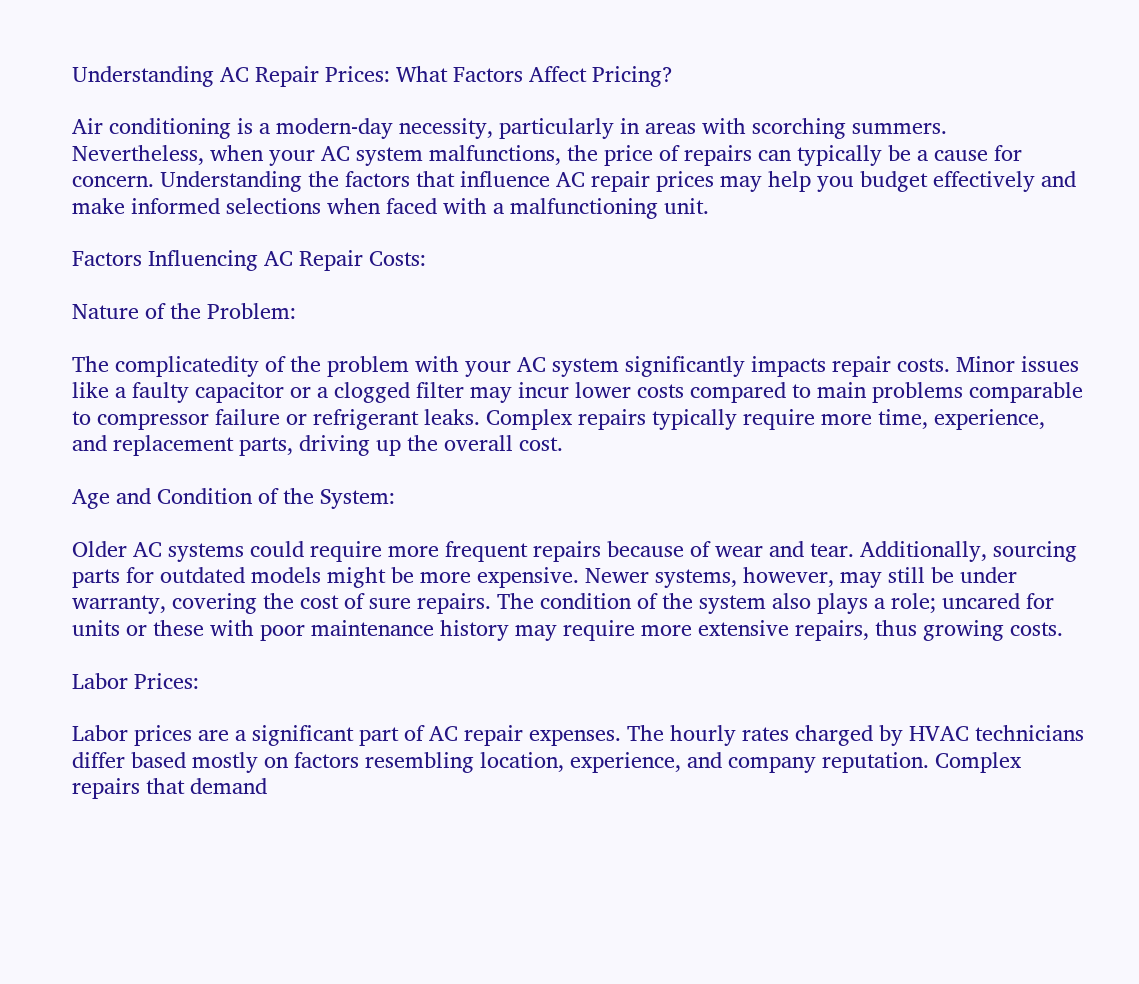Understanding AC Repair Prices: What Factors Affect Pricing?

Air conditioning is a modern-day necessity, particularly in areas with scorching summers. Nevertheless, when your AC system malfunctions, the price of repairs can typically be a cause for concern. Understanding the factors that influence AC repair prices may help you budget effectively and make informed selections when faced with a malfunctioning unit.

Factors Influencing AC Repair Costs:

Nature of the Problem:

The complicatedity of the problem with your AC system significantly impacts repair costs. Minor issues like a faulty capacitor or a clogged filter may incur lower costs compared to main problems comparable to compressor failure or refrigerant leaks. Complex repairs typically require more time, experience, and replacement parts, driving up the overall cost.

Age and Condition of the System:

Older AC systems could require more frequent repairs because of wear and tear. Additionally, sourcing parts for outdated models might be more expensive. Newer systems, however, may still be under warranty, covering the cost of sure repairs. The condition of the system also plays a role; uncared for units or these with poor maintenance history may require more extensive repairs, thus growing costs.

Labor Prices:

Labor prices are a significant part of AC repair expenses. The hourly rates charged by HVAC technicians differ based mostly on factors resembling location, experience, and company reputation. Complex repairs that demand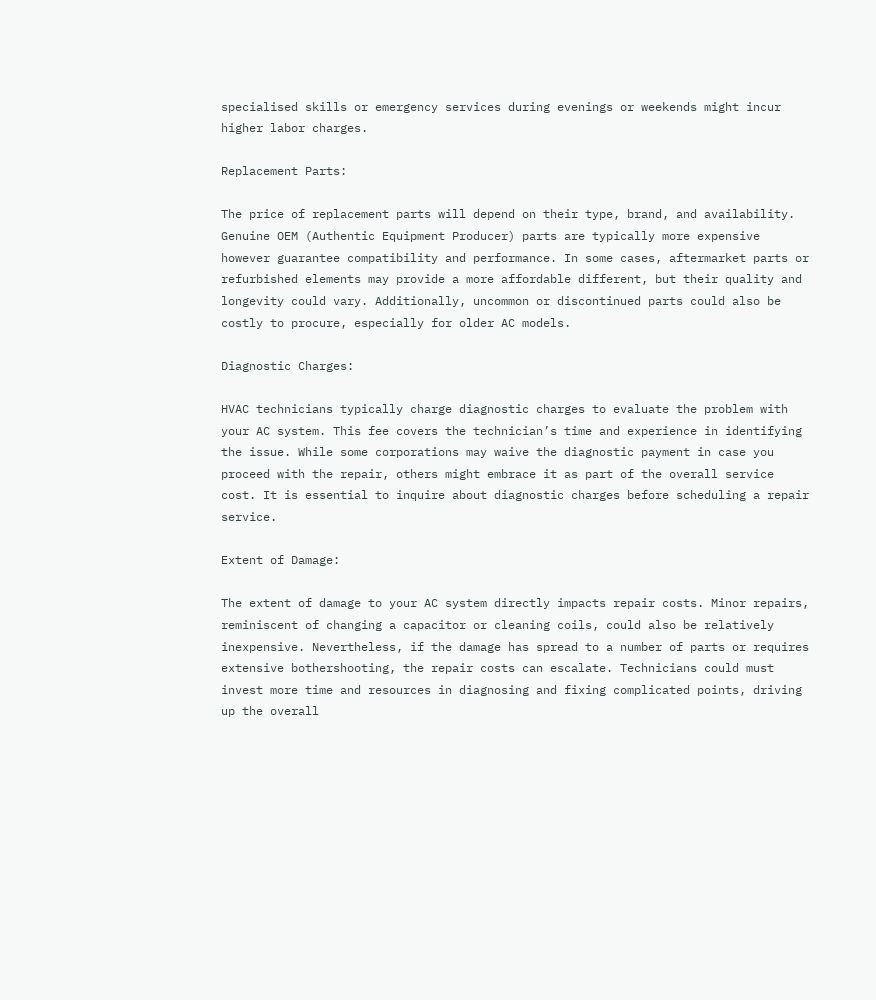specialised skills or emergency services during evenings or weekends might incur higher labor charges.

Replacement Parts:

The price of replacement parts will depend on their type, brand, and availability. Genuine OEM (Authentic Equipment Producer) parts are typically more expensive however guarantee compatibility and performance. In some cases, aftermarket parts or refurbished elements may provide a more affordable different, but their quality and longevity could vary. Additionally, uncommon or discontinued parts could also be costly to procure, especially for older AC models.

Diagnostic Charges:

HVAC technicians typically charge diagnostic charges to evaluate the problem with your AC system. This fee covers the technician’s time and experience in identifying the issue. While some corporations may waive the diagnostic payment in case you proceed with the repair, others might embrace it as part of the overall service cost. It is essential to inquire about diagnostic charges before scheduling a repair service.

Extent of Damage:

The extent of damage to your AC system directly impacts repair costs. Minor repairs, reminiscent of changing a capacitor or cleaning coils, could also be relatively inexpensive. Nevertheless, if the damage has spread to a number of parts or requires extensive bothershooting, the repair costs can escalate. Technicians could must invest more time and resources in diagnosing and fixing complicated points, driving up the overall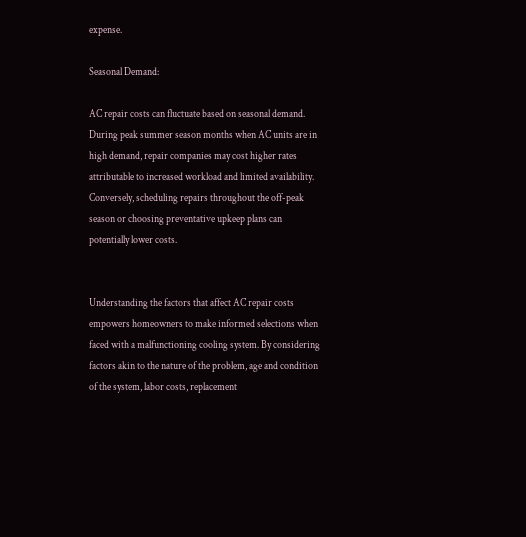expense.

Seasonal Demand:

AC repair costs can fluctuate based on seasonal demand. During peak summer season months when AC units are in high demand, repair companies may cost higher rates attributable to increased workload and limited availability. Conversely, scheduling repairs throughout the off-peak season or choosing preventative upkeep plans can potentially lower costs.


Understanding the factors that affect AC repair costs empowers homeowners to make informed selections when faced with a malfunctioning cooling system. By considering factors akin to the nature of the problem, age and condition of the system, labor costs, replacement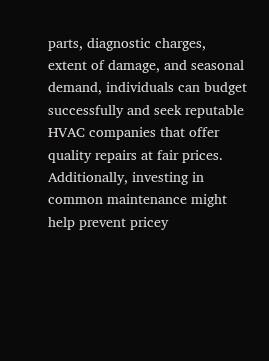parts, diagnostic charges, extent of damage, and seasonal demand, individuals can budget successfully and seek reputable HVAC companies that offer quality repairs at fair prices. Additionally, investing in common maintenance might help prevent pricey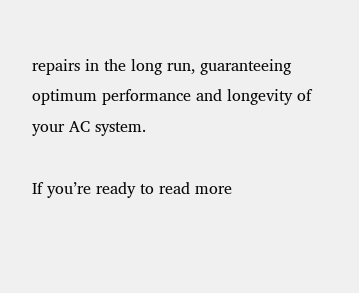repairs in the long run, guaranteeing optimum performance and longevity of your AC system.

If you’re ready to read more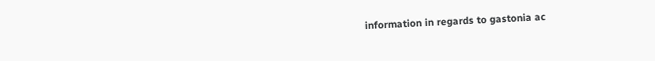information in regards to gastonia ac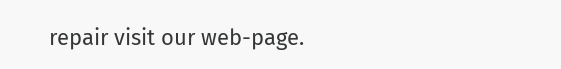repair visit our web-page.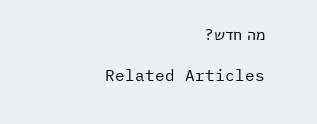מה חדש?

Related Articles